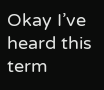Okay I’ve heard this term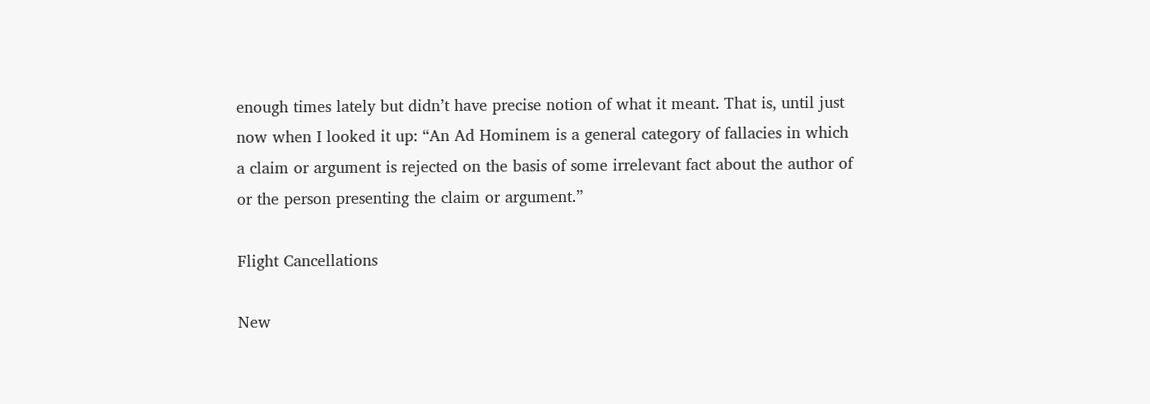enough times lately but didn’t have precise notion of what it meant. That is, until just now when I looked it up: “An Ad Hominem is a general category of fallacies in which a claim or argument is rejected on the basis of some irrelevant fact about the author of or the person presenting the claim or argument.”

Flight Cancellations

New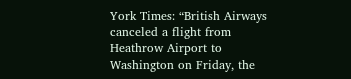York Times: “British Airways canceled a flight from Heathrow Airport to Washington on Friday, the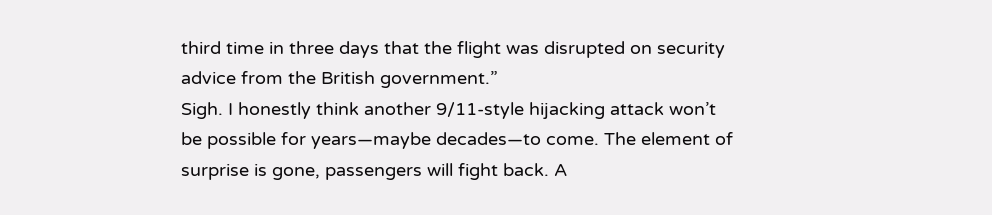third time in three days that the flight was disrupted on security advice from the British government.”
Sigh. I honestly think another 9/11-style hijacking attack won’t be possible for years—maybe decades—to come. The element of surprise is gone, passengers will fight back. A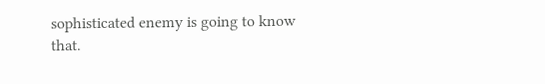sophisticated enemy is going to know that.